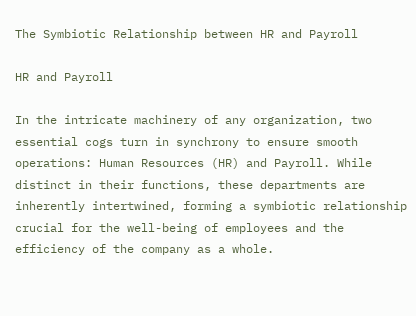The Symbiotic Relationship between HR and Payroll

HR and Payroll

In the intricate machinery of any organization, two essential cogs turn in synchrony to ensure smooth operations: Human Resources (HR) and Payroll. While distinct in their functions, these departments are inherently intertwined, forming a symbiotic relationship crucial for the well-being of employees and the efficiency of the company as a whole.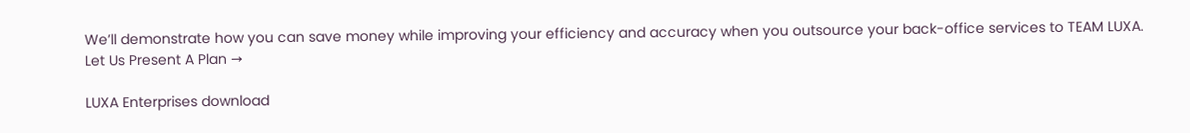We’ll demonstrate how you can save money while improving your efficiency and accuracy when you outsource your back-office services to TEAM LUXA.
Let Us Present A Plan →

LUXA Enterprises download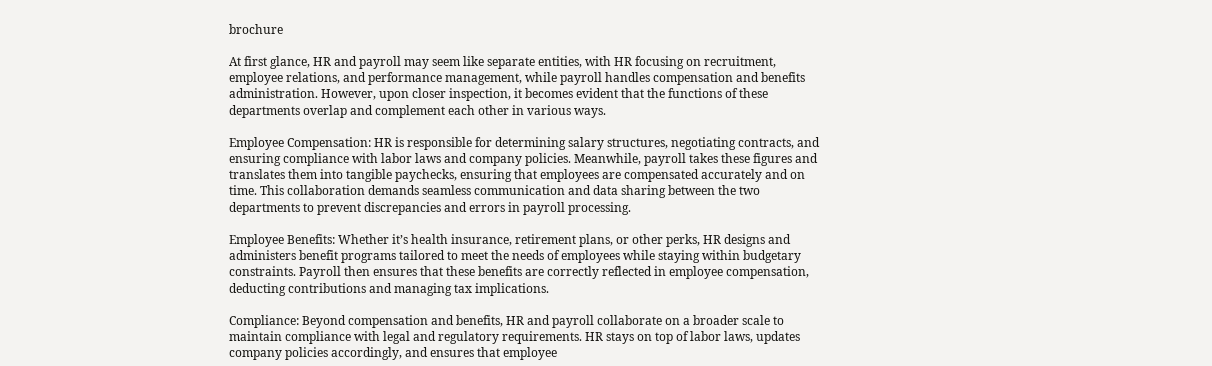brochure

At first glance, HR and payroll may seem like separate entities, with HR focusing on recruitment, employee relations, and performance management, while payroll handles compensation and benefits administration. However, upon closer inspection, it becomes evident that the functions of these departments overlap and complement each other in various ways.

Employee Compensation: HR is responsible for determining salary structures, negotiating contracts, and ensuring compliance with labor laws and company policies. Meanwhile, payroll takes these figures and translates them into tangible paychecks, ensuring that employees are compensated accurately and on time. This collaboration demands seamless communication and data sharing between the two departments to prevent discrepancies and errors in payroll processing.

Employee Benefits: Whether it’s health insurance, retirement plans, or other perks, HR designs and administers benefit programs tailored to meet the needs of employees while staying within budgetary constraints. Payroll then ensures that these benefits are correctly reflected in employee compensation, deducting contributions and managing tax implications.

Compliance: Beyond compensation and benefits, HR and payroll collaborate on a broader scale to maintain compliance with legal and regulatory requirements. HR stays on top of labor laws, updates company policies accordingly, and ensures that employee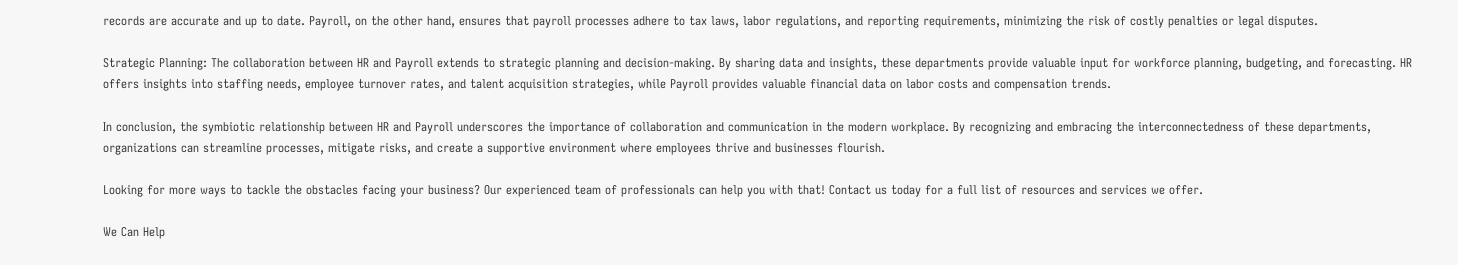records are accurate and up to date. Payroll, on the other hand, ensures that payroll processes adhere to tax laws, labor regulations, and reporting requirements, minimizing the risk of costly penalties or legal disputes.

Strategic Planning: The collaboration between HR and Payroll extends to strategic planning and decision-making. By sharing data and insights, these departments provide valuable input for workforce planning, budgeting, and forecasting. HR offers insights into staffing needs, employee turnover rates, and talent acquisition strategies, while Payroll provides valuable financial data on labor costs and compensation trends.

In conclusion, the symbiotic relationship between HR and Payroll underscores the importance of collaboration and communication in the modern workplace. By recognizing and embracing the interconnectedness of these departments, organizations can streamline processes, mitigate risks, and create a supportive environment where employees thrive and businesses flourish.

Looking for more ways to tackle the obstacles facing your business? Our experienced team of professionals can help you with that! Contact us today for a full list of resources and services we offer.

We Can Help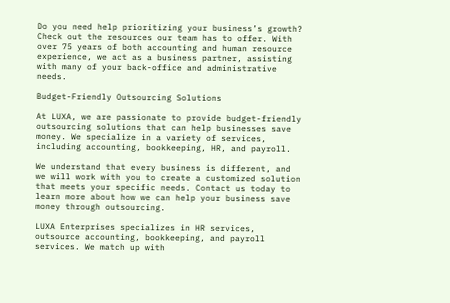Do you need help prioritizing your business’s growth? Check out the resources our team has to offer. With over 75 years of both accounting and human resource experience, we act as a business partner, assisting with many of your back-office and administrative needs.

Budget-Friendly Outsourcing Solutions

At LUXA, we are passionate to provide budget-friendly outsourcing solutions that can help businesses save money. We specialize in a variety of services, including accounting, bookkeeping, HR, and payroll.

We understand that every business is different, and we will work with you to create a customized solution that meets your specific needs. Contact us today to learn more about how we can help your business save money through outsourcing.

LUXA Enterprises specializes in HR services, outsource accounting, bookkeeping, and payroll services. We match up with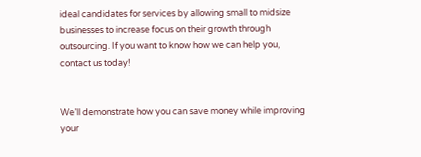ideal candidates for services by allowing small to midsize businesses to increase focus on their growth through outsourcing. If you want to know how we can help you, contact us today!


We’ll demonstrate how you can save money while improving your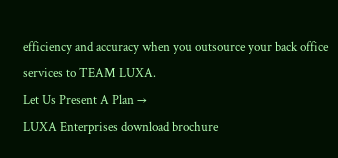efficiency and accuracy when you outsource your back office services to TEAM LUXA.
Let Us Present A Plan →
LUXA Enterprises download brochure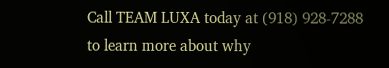Call TEAM LUXA today at (918) 928-7288 to learn more about why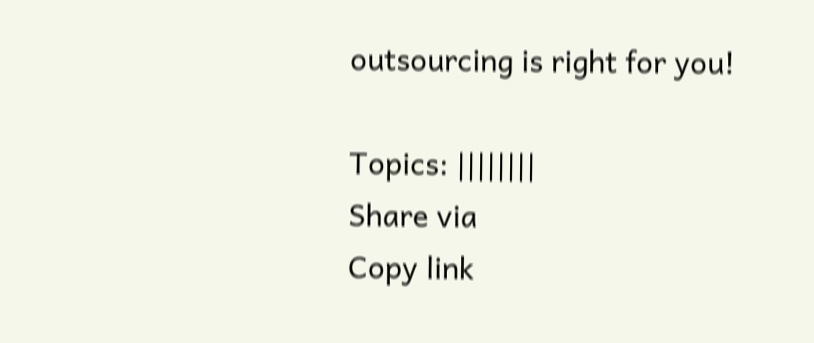outsourcing is right for you!

Topics: ||||||||
Share via
Copy link